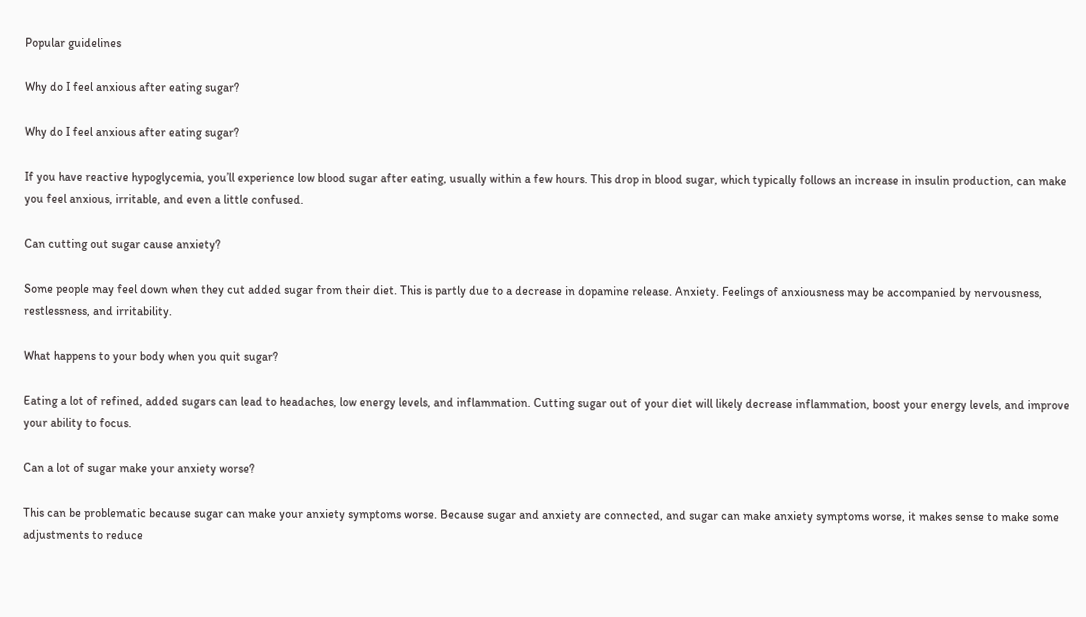Popular guidelines

Why do I feel anxious after eating sugar?

Why do I feel anxious after eating sugar?

If you have reactive hypoglycemia, you’ll experience low blood sugar after eating, usually within a few hours. This drop in blood sugar, which typically follows an increase in insulin production, can make you feel anxious, irritable, and even a little confused.

Can cutting out sugar cause anxiety?

Some people may feel down when they cut added sugar from their diet. This is partly due to a decrease in dopamine release. Anxiety. Feelings of anxiousness may be accompanied by nervousness, restlessness, and irritability.

What happens to your body when you quit sugar?

Eating a lot of refined, added sugars can lead to headaches, low energy levels, and inflammation. Cutting sugar out of your diet will likely decrease inflammation, boost your energy levels, and improve your ability to focus.

Can a lot of sugar make your anxiety worse?

This can be problematic because sugar can make your anxiety symptoms worse. Because sugar and anxiety are connected, and sugar can make anxiety symptoms worse, it makes sense to make some adjustments to reduce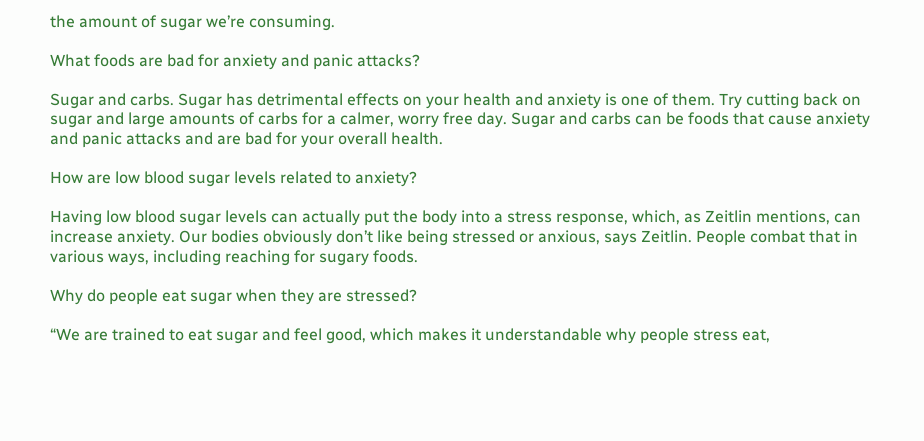the amount of sugar we’re consuming.

What foods are bad for anxiety and panic attacks?

Sugar and carbs. Sugar has detrimental effects on your health and anxiety is one of them. Try cutting back on sugar and large amounts of carbs for a calmer, worry free day. Sugar and carbs can be foods that cause anxiety and panic attacks and are bad for your overall health.

How are low blood sugar levels related to anxiety?

Having low blood sugar levels can actually put the body into a stress response, which, as Zeitlin mentions, can increase anxiety. Our bodies obviously don’t like being stressed or anxious, says Zeitlin. People combat that in various ways, including reaching for sugary foods.

Why do people eat sugar when they are stressed?

“We are trained to eat sugar and feel good, which makes it understandable why people stress eat,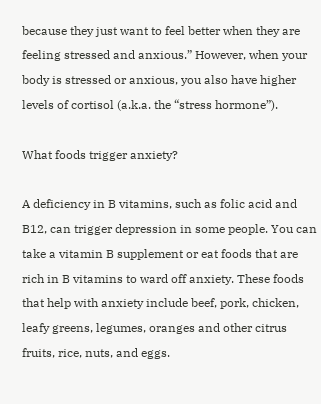because they just want to feel better when they are feeling stressed and anxious.” However, when your body is stressed or anxious, you also have higher levels of cortisol (a.k.a. the “stress hormone”).

What foods trigger anxiety?

A deficiency in B vitamins, such as folic acid and B12, can trigger depression in some people. You can take a vitamin B supplement or eat foods that are rich in B vitamins to ward off anxiety. These foods that help with anxiety include beef, pork, chicken, leafy greens, legumes, oranges and other citrus fruits, rice, nuts, and eggs.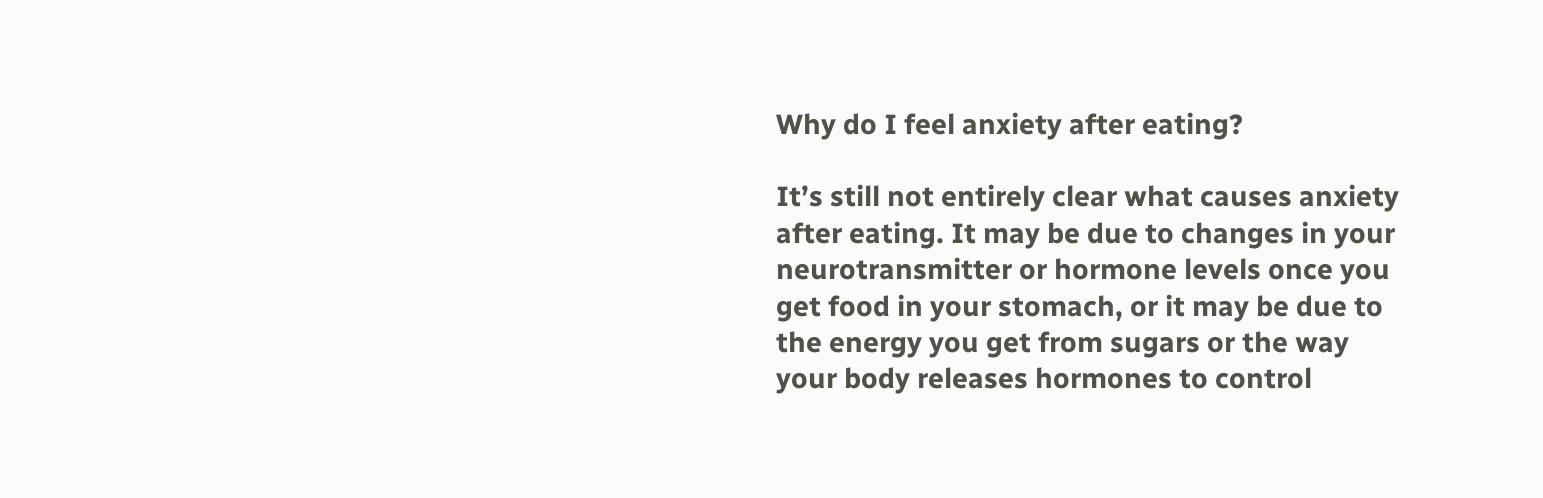Why do I feel anxiety after eating?

It’s still not entirely clear what causes anxiety after eating. It may be due to changes in your neurotransmitter or hormone levels once you get food in your stomach, or it may be due to the energy you get from sugars or the way your body releases hormones to control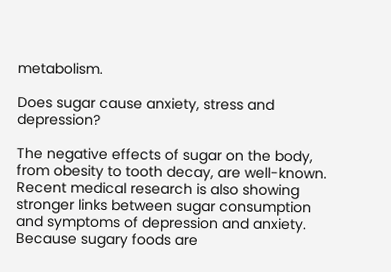metabolism.

Does sugar cause anxiety, stress and depression?

The negative effects of sugar on the body, from obesity to tooth decay, are well-known. Recent medical research is also showing stronger links between sugar consumption and symptoms of depression and anxiety. Because sugary foods are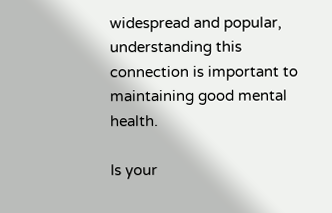widespread and popular, understanding this connection is important to maintaining good mental health.

Is your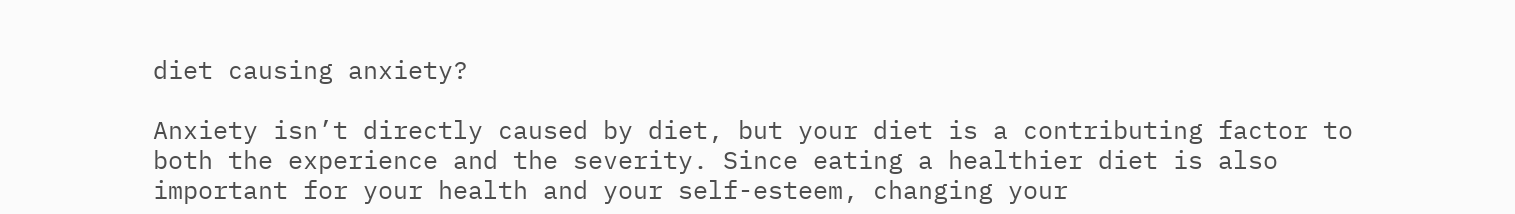diet causing anxiety?

Anxiety isn’t directly caused by diet, but your diet is a contributing factor to both the experience and the severity. Since eating a healthier diet is also important for your health and your self-esteem, changing your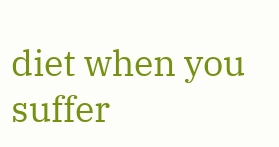diet when you suffer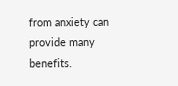from anxiety can provide many benefits.